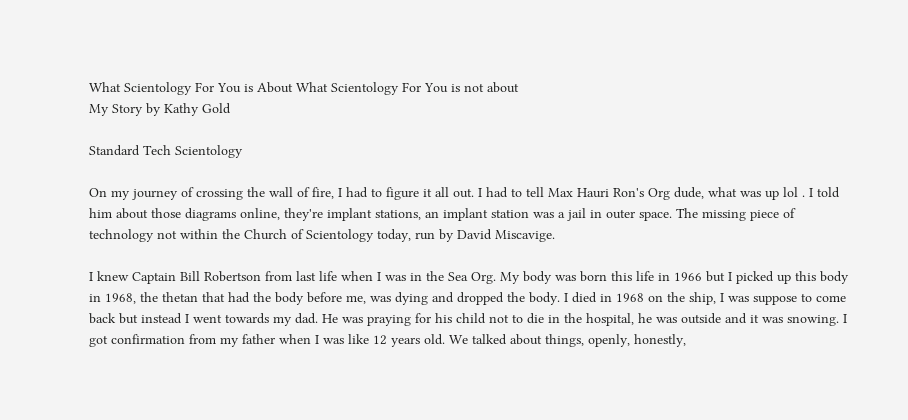What Scientology For You is About What Scientology For You is not about
My Story by Kathy Gold

Standard Tech Scientology

On my journey of crossing the wall of fire, I had to figure it all out. I had to tell Max Hauri Ron's Org dude, what was up lol . I told him about those diagrams online, they're implant stations, an implant station was a jail in outer space. The missing piece of technology not within the Church of Scientology today, run by David Miscavige.

I knew Captain Bill Robertson from last life when I was in the Sea Org. My body was born this life in 1966 but I picked up this body in 1968, the thetan that had the body before me, was dying and dropped the body. I died in 1968 on the ship, I was suppose to come back but instead I went towards my dad. He was praying for his child not to die in the hospital, he was outside and it was snowing. I got confirmation from my father when I was like 12 years old. We talked about things, openly, honestly,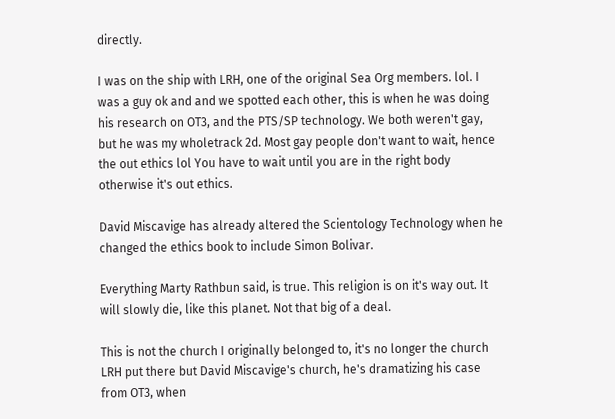directly.

I was on the ship with LRH, one of the original Sea Org members. lol. I was a guy ok and and we spotted each other, this is when he was doing his research on OT3, and the PTS/SP technology. We both weren't gay, but he was my wholetrack 2d. Most gay people don't want to wait, hence the out ethics lol You have to wait until you are in the right body otherwise it's out ethics.

David Miscavige has already altered the Scientology Technology when he changed the ethics book to include Simon Bolivar.

Everything Marty Rathbun said, is true. This religion is on it's way out. It will slowly die, like this planet. Not that big of a deal.

This is not the church I originally belonged to, it's no longer the church LRH put there but David Miscavige's church, he's dramatizing his case from OT3, when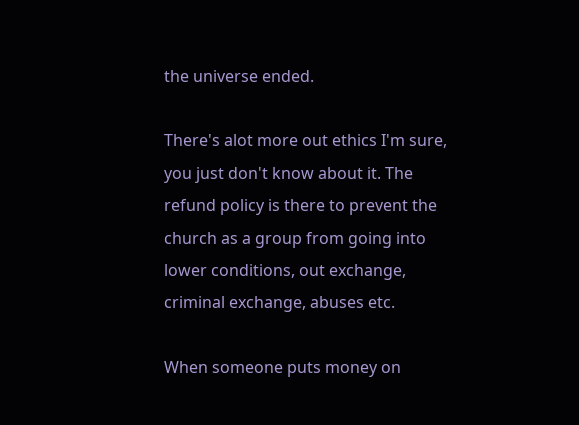the universe ended.

There's alot more out ethics I'm sure, you just don't know about it. The refund policy is there to prevent the church as a group from going into lower conditions, out exchange, criminal exchange, abuses etc.

When someone puts money on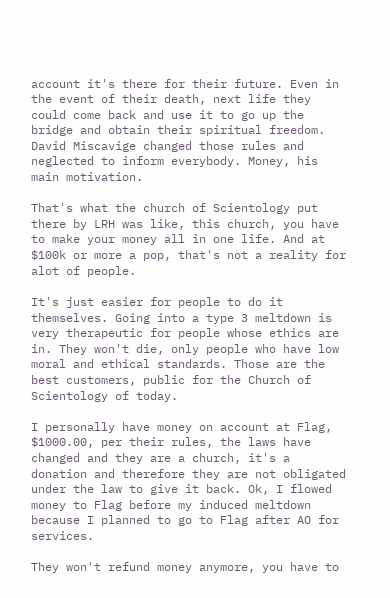account it's there for their future. Even in the event of their death, next life they could come back and use it to go up the bridge and obtain their spiritual freedom. David Miscavige changed those rules and neglected to inform everybody. Money, his main motivation.

That's what the church of Scientology put there by LRH was like, this church, you have to make your money all in one life. And at $100k or more a pop, that's not a reality for alot of people.

It's just easier for people to do it themselves. Going into a type 3 meltdown is very therapeutic for people whose ethics are in. They won't die, only people who have low moral and ethical standards. Those are the best customers, public for the Church of Scientology of today.

I personally have money on account at Flag, $1000.00, per their rules, the laws have changed and they are a church, it's a donation and therefore they are not obligated under the law to give it back. Ok, I flowed money to Flag before my induced meltdown because I planned to go to Flag after AO for services.

They won't refund money anymore, you have to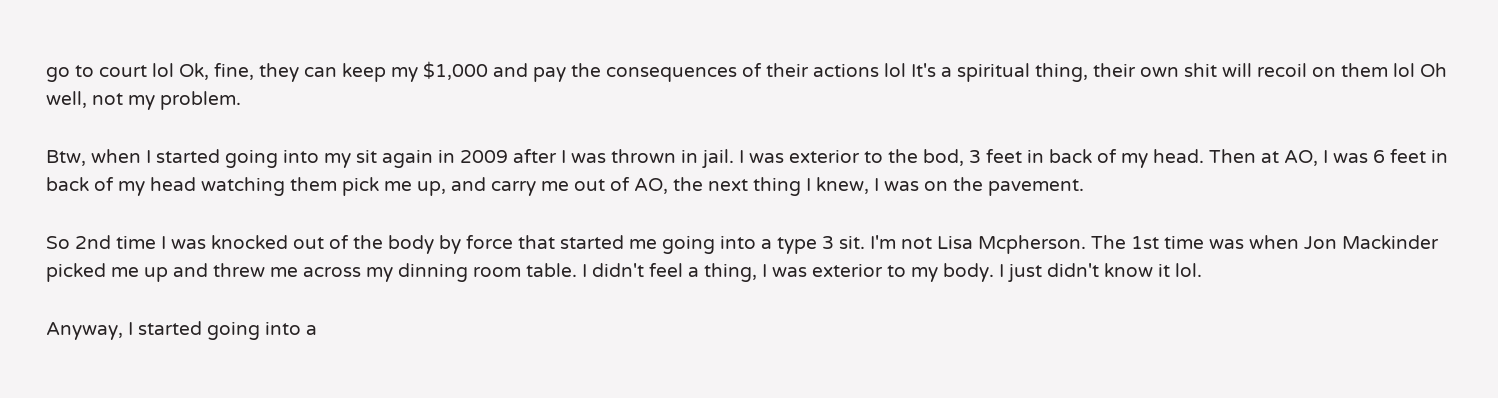go to court lol Ok, fine, they can keep my $1,000 and pay the consequences of their actions lol It's a spiritual thing, their own shit will recoil on them lol Oh well, not my problem.

Btw, when I started going into my sit again in 2009 after I was thrown in jail. I was exterior to the bod, 3 feet in back of my head. Then at AO, I was 6 feet in back of my head watching them pick me up, and carry me out of AO, the next thing I knew, I was on the pavement.

So 2nd time I was knocked out of the body by force that started me going into a type 3 sit. I'm not Lisa Mcpherson. The 1st time was when Jon Mackinder picked me up and threw me across my dinning room table. I didn't feel a thing, I was exterior to my body. I just didn't know it lol.

Anyway, I started going into a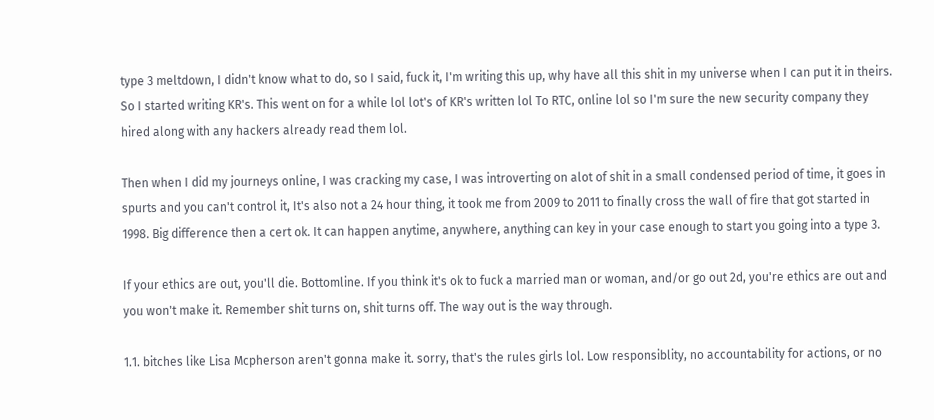type 3 meltdown, I didn't know what to do, so I said, fuck it, I'm writing this up, why have all this shit in my universe when I can put it in theirs. So I started writing KR's. This went on for a while lol lot's of KR's written lol To RTC, online lol so I'm sure the new security company they hired along with any hackers already read them lol.

Then when I did my journeys online, I was cracking my case, I was introverting on alot of shit in a small condensed period of time, it goes in spurts and you can't control it, It's also not a 24 hour thing, it took me from 2009 to 2011 to finally cross the wall of fire that got started in 1998. Big difference then a cert ok. It can happen anytime, anywhere, anything can key in your case enough to start you going into a type 3.

If your ethics are out, you'll die. Bottomline. If you think it's ok to fuck a married man or woman, and/or go out 2d, you're ethics are out and you won't make it. Remember shit turns on, shit turns off. The way out is the way through.

1.1. bitches like Lisa Mcpherson aren't gonna make it. sorry, that's the rules girls lol. Low responsiblity, no accountability for actions, or no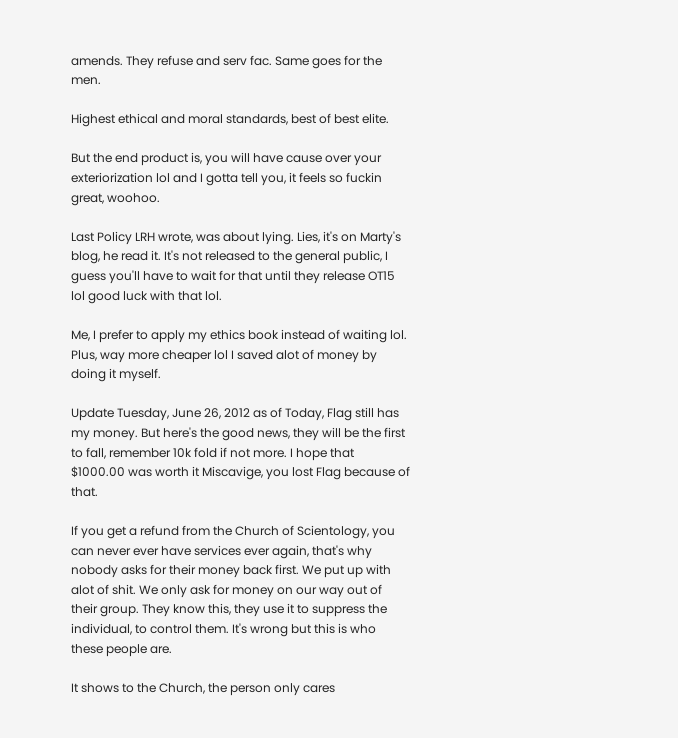amends. They refuse and serv fac. Same goes for the men.

Highest ethical and moral standards, best of best elite.

But the end product is, you will have cause over your exteriorization lol and I gotta tell you, it feels so fuckin great, woohoo.

Last Policy LRH wrote, was about lying. Lies, it's on Marty's blog, he read it. It's not released to the general public, I guess you'll have to wait for that until they release OT15 lol good luck with that lol.

Me, I prefer to apply my ethics book instead of waiting lol. Plus, way more cheaper lol I saved alot of money by doing it myself.

Update Tuesday, June 26, 2012 as of Today, Flag still has my money. But here's the good news, they will be the first to fall, remember 10k fold if not more. I hope that $1000.00 was worth it Miscavige, you lost Flag because of that.

If you get a refund from the Church of Scientology, you can never ever have services ever again, that's why nobody asks for their money back first. We put up with alot of shit. We only ask for money on our way out of their group. They know this, they use it to suppress the individual, to control them. It's wrong but this is who these people are.

It shows to the Church, the person only cares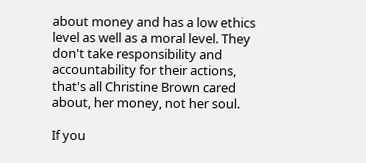about money and has a low ethics level as well as a moral level. They don't take responsibility and accountability for their actions, that's all Christine Brown cared about, her money, not her soul.

If you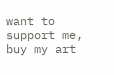want to support me, buy my art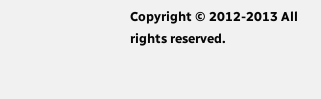Copyright © 2012-2013 All rights reserved.